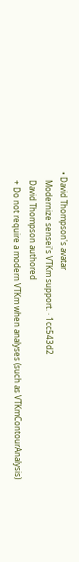• David Thompson's avatar
    Modernize sensei's VTKm support. · 1cc543d2
    David Thompson authored
    + Do not require a modern VTKm when analyses (such as VTKmContourAnalysis)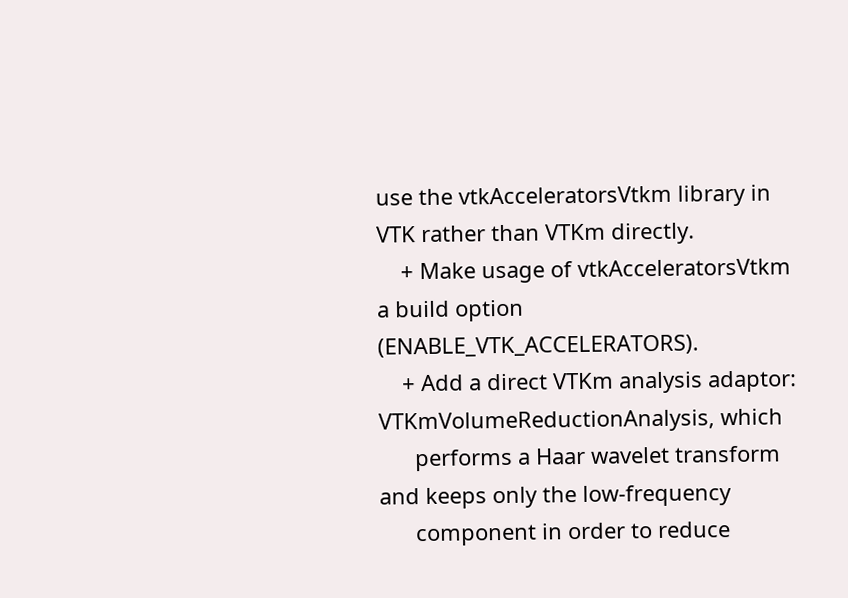use the vtkAcceleratorsVtkm library in VTK rather than VTKm directly.
    + Make usage of vtkAcceleratorsVtkm a build option (ENABLE_VTK_ACCELERATORS).
    + Add a direct VTKm analysis adaptor: VTKmVolumeReductionAnalysis, which
      performs a Haar wavelet transform and keeps only the low-frequency
      component in order to reduce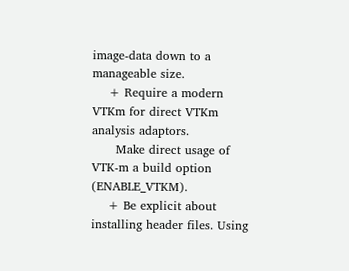image-data down to a manageable size.
    + Require a modern VTKm for direct VTKm analysis adaptors.
      Make direct usage of VTK-m a build option (ENABLE_VTKM).
    + Be explicit about installing header files. Using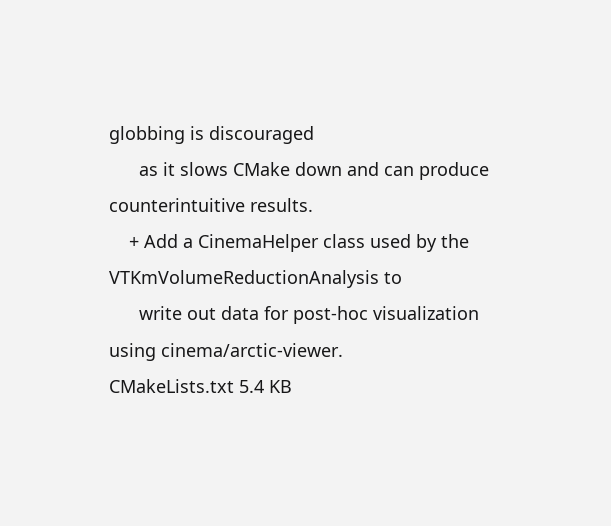globbing is discouraged
      as it slows CMake down and can produce counterintuitive results.
    + Add a CinemaHelper class used by the VTKmVolumeReductionAnalysis to
      write out data for post-hoc visualization using cinema/arctic-viewer.
CMakeLists.txt 5.4 KB